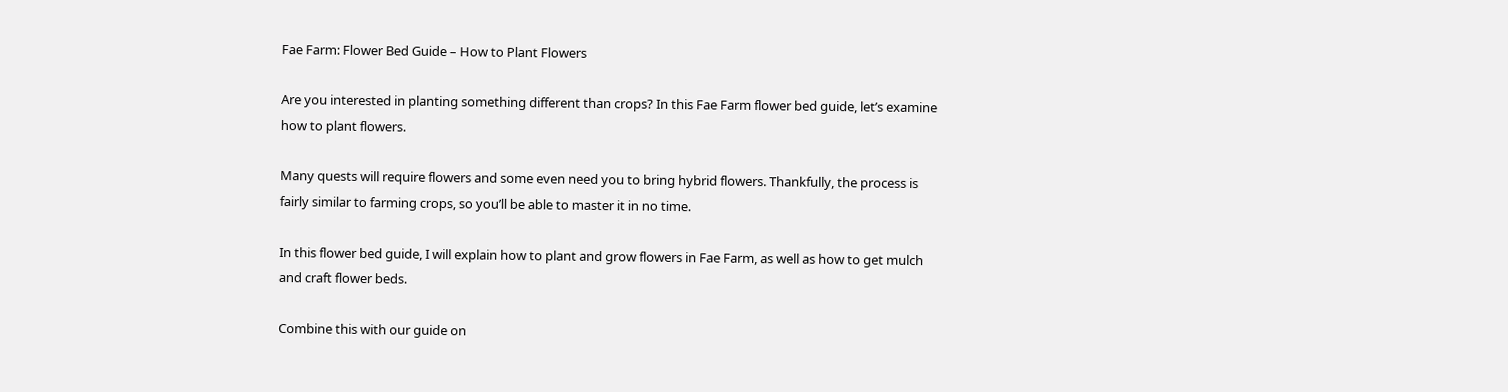Fae Farm: Flower Bed Guide – How to Plant Flowers

Are you interested in planting something different than crops? In this Fae Farm flower bed guide, let’s examine how to plant flowers.

Many quests will require flowers and some even need you to bring hybrid flowers. Thankfully, the process is fairly similar to farming crops, so you’ll be able to master it in no time.

In this flower bed guide, I will explain how to plant and grow flowers in Fae Farm, as well as how to get mulch and craft flower beds.

Combine this with our guide on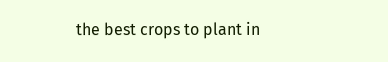the best crops to plant in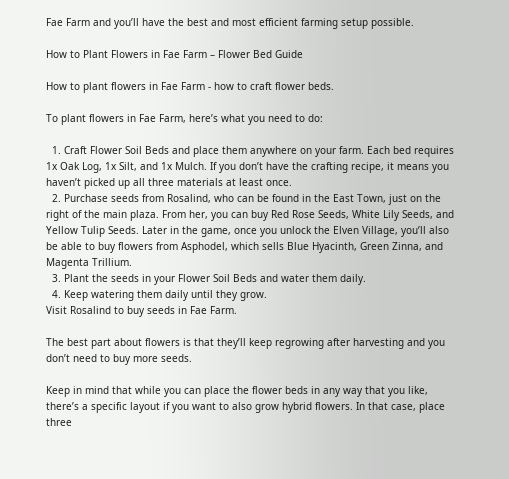Fae Farm and you’ll have the best and most efficient farming setup possible.

How to Plant Flowers in Fae Farm – Flower Bed Guide

How to plant flowers in Fae Farm - how to craft flower beds.

To plant flowers in Fae Farm, here’s what you need to do:

  1. Craft Flower Soil Beds and place them anywhere on your farm. Each bed requires 1x Oak Log, 1x Silt, and 1x Mulch. If you don’t have the crafting recipe, it means you haven’t picked up all three materials at least once.
  2. Purchase seeds from Rosalind, who can be found in the East Town, just on the right of the main plaza. From her, you can buy Red Rose Seeds, White Lily Seeds, and Yellow Tulip Seeds. Later in the game, once you unlock the Elven Village, you’ll also be able to buy flowers from Asphodel, which sells Blue Hyacinth, Green Zinna, and Magenta Trillium.
  3. Plant the seeds in your Flower Soil Beds and water them daily.
  4. Keep watering them daily until they grow.
Visit Rosalind to buy seeds in Fae Farm.

The best part about flowers is that they’ll keep regrowing after harvesting and you don’t need to buy more seeds.

Keep in mind that while you can place the flower beds in any way that you like, there’s a specific layout if you want to also grow hybrid flowers. In that case, place three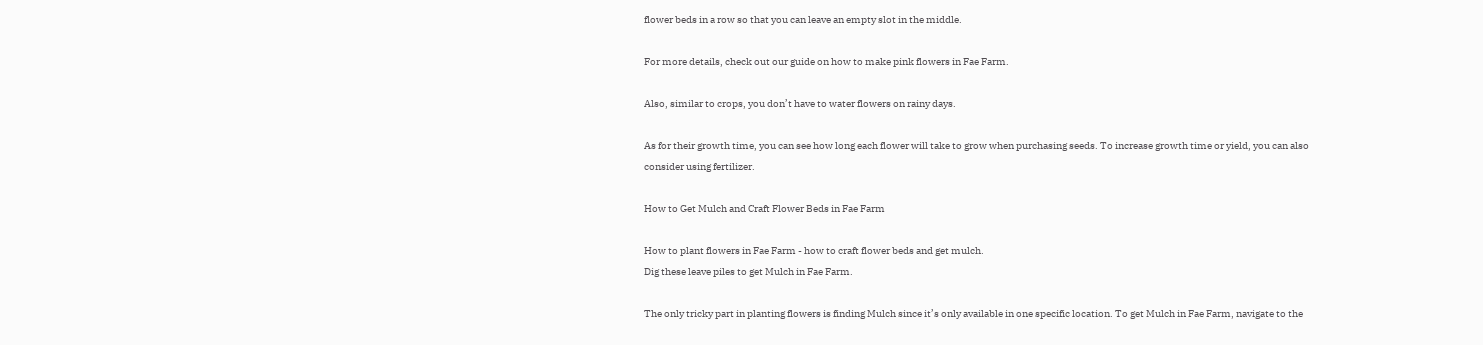flower beds in a row so that you can leave an empty slot in the middle.

For more details, check out our guide on how to make pink flowers in Fae Farm.

Also, similar to crops, you don’t have to water flowers on rainy days.

As for their growth time, you can see how long each flower will take to grow when purchasing seeds. To increase growth time or yield, you can also consider using fertilizer.

How to Get Mulch and Craft Flower Beds in Fae Farm

How to plant flowers in Fae Farm - how to craft flower beds and get mulch.
Dig these leave piles to get Mulch in Fae Farm.

The only tricky part in planting flowers is finding Mulch since it’s only available in one specific location. To get Mulch in Fae Farm, navigate to the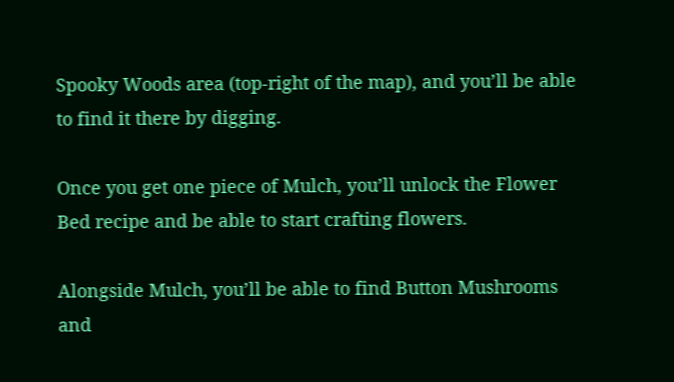Spooky Woods area (top-right of the map), and you’ll be able to find it there by digging.

Once you get one piece of Mulch, you’ll unlock the Flower Bed recipe and be able to start crafting flowers.

Alongside Mulch, you’ll be able to find Button Mushrooms and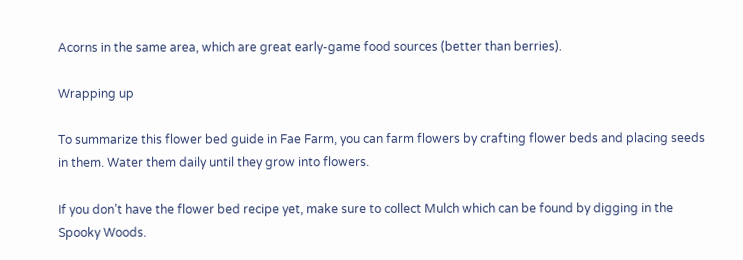Acorns in the same area, which are great early-game food sources (better than berries).

Wrapping up

To summarize this flower bed guide in Fae Farm, you can farm flowers by crafting flower beds and placing seeds in them. Water them daily until they grow into flowers.

If you don’t have the flower bed recipe yet, make sure to collect Mulch which can be found by digging in the Spooky Woods.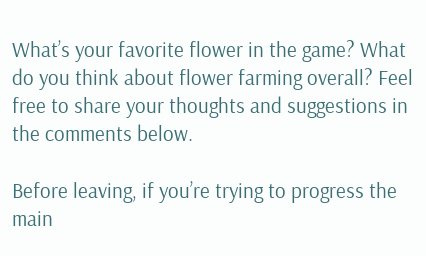What’s your favorite flower in the game? What do you think about flower farming overall? Feel free to share your thoughts and suggestions in the comments below.

Before leaving, if you’re trying to progress the main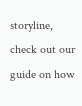storyline, check out our guide on how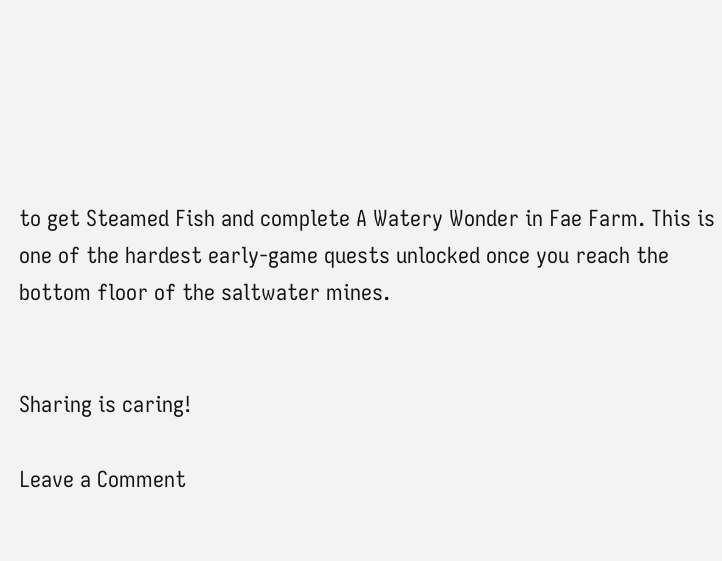to get Steamed Fish and complete A Watery Wonder in Fae Farm. This is one of the hardest early-game quests unlocked once you reach the bottom floor of the saltwater mines.


Sharing is caring!

Leave a Comment